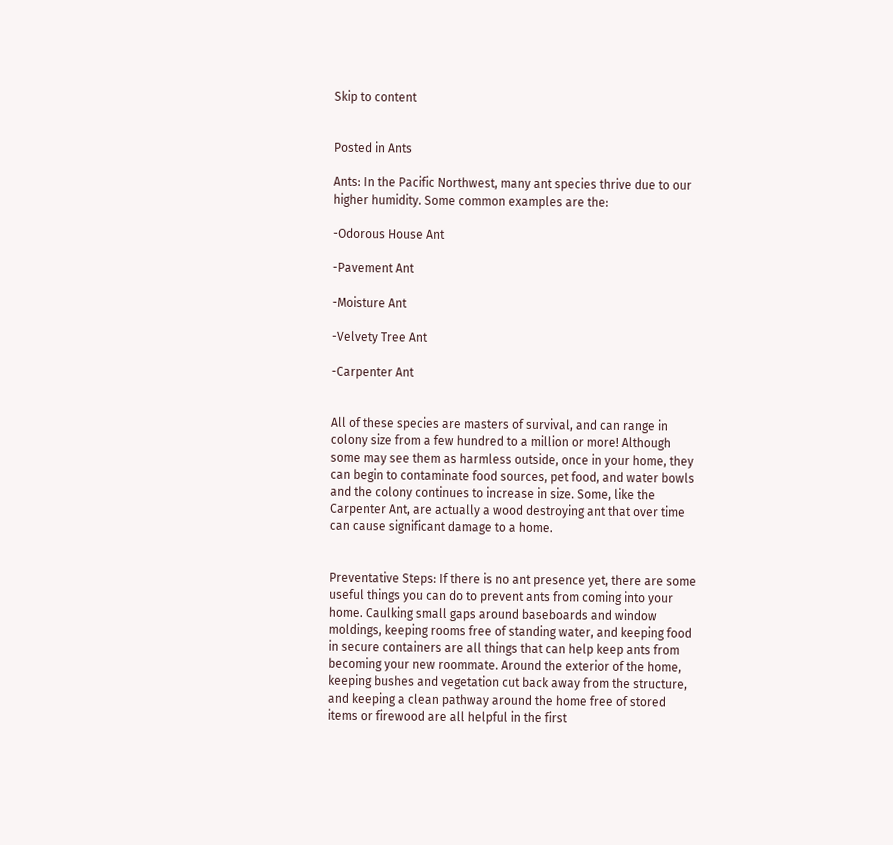Skip to content


Posted in Ants

Ants: In the Pacific Northwest, many ant species thrive due to our higher humidity. Some common examples are the:

-Odorous House Ant

-Pavement Ant

-Moisture Ant

-Velvety Tree Ant

-Carpenter Ant


All of these species are masters of survival, and can range in colony size from a few hundred to a million or more! Although some may see them as harmless outside, once in your home, they can begin to contaminate food sources, pet food, and water bowls and the colony continues to increase in size. Some, like the Carpenter Ant, are actually a wood destroying ant that over time can cause significant damage to a home.


Preventative Steps: If there is no ant presence yet, there are some useful things you can do to prevent ants from coming into your home. Caulking small gaps around baseboards and window moldings, keeping rooms free of standing water, and keeping food in secure containers are all things that can help keep ants from becoming your new roommate. Around the exterior of the home, keeping bushes and vegetation cut back away from the structure, and keeping a clean pathway around the home free of stored items or firewood are all helpful in the first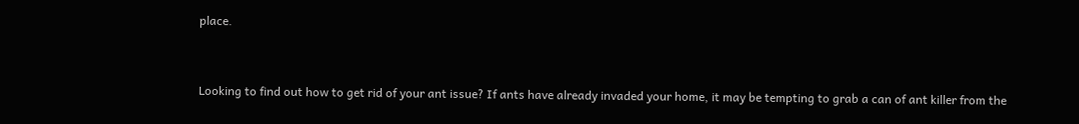place.


Looking to find out how to get rid of your ant issue? If ants have already invaded your home, it may be tempting to grab a can of ant killer from the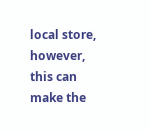local store, however, this can make the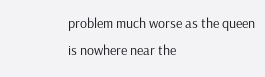problem much worse as the queen is nowhere near the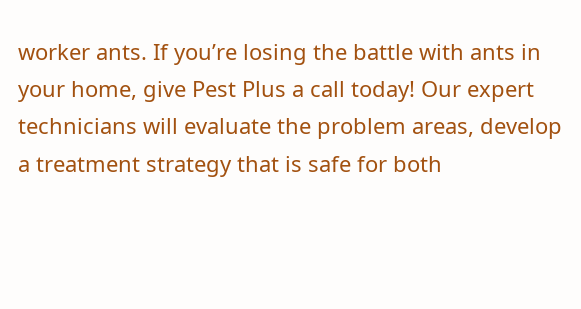worker ants. If you’re losing the battle with ants in your home, give Pest Plus a call today! Our expert technicians will evaluate the problem areas, develop a treatment strategy that is safe for both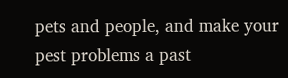pets and people, and make your pest problems a past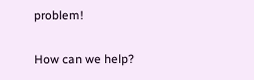problem!

How can we help?